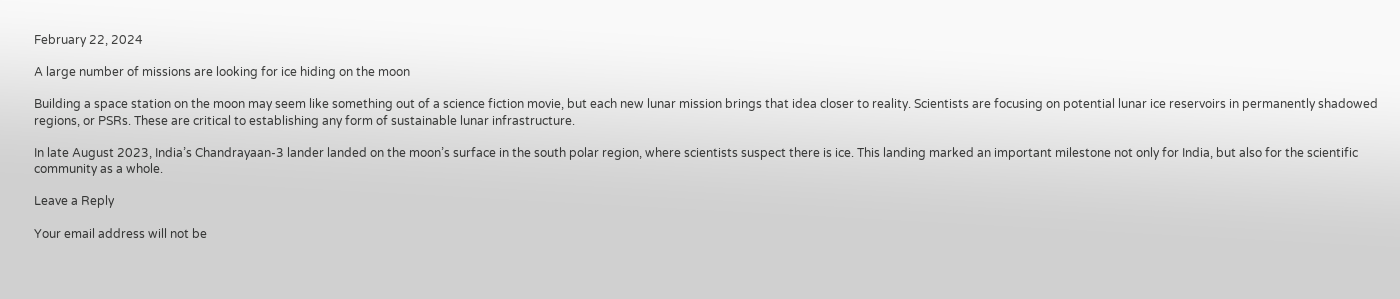February 22, 2024

A large number of missions are looking for ice hiding on the moon

Building a space station on the moon may seem like something out of a science fiction movie, but each new lunar mission brings that idea closer to reality. Scientists are focusing on potential lunar ice reservoirs in permanently shadowed regions, or PSRs. These are critical to establishing any form of sustainable lunar infrastructure.

In late August 2023, India’s Chandrayaan-3 lander landed on the moon’s surface in the south polar region, where scientists suspect there is ice. This landing marked an important milestone not only for India, but also for the scientific community as a whole.

Leave a Reply

Your email address will not be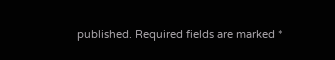published. Required fields are marked *